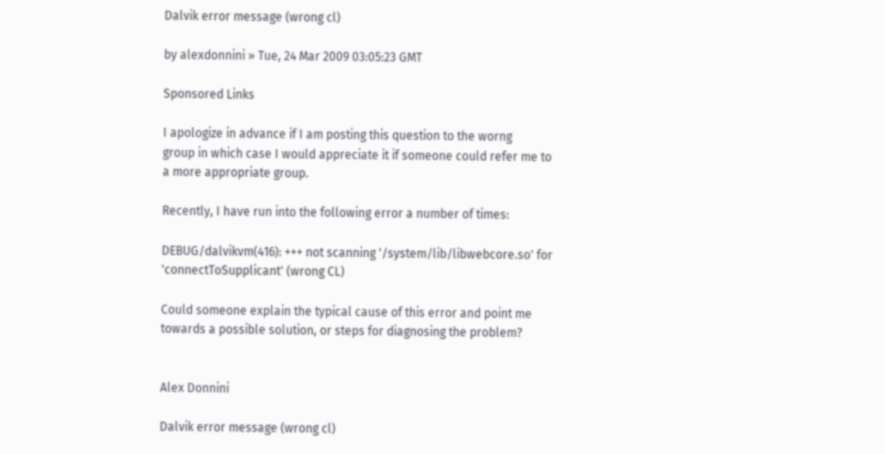Dalvik error message (wrong cl)

by alexdonnini » Tue, 24 Mar 2009 03:05:23 GMT

Sponsored Links

I apologize in advance if I am posting this question to the worng
group in which case I would appreciate it if someone could refer me to
a more appropriate group.

Recently, I have run into the following error a number of times:

DEBUG/dalvikvm(416): +++ not scanning '/system/lib/libwebcore.so' for
'connectToSupplicant' (wrong CL)

Could someone explain the typical cause of this error and point me
towards a possible solution, or steps for diagnosing the problem?


Alex Donnini

Dalvik error message (wrong cl)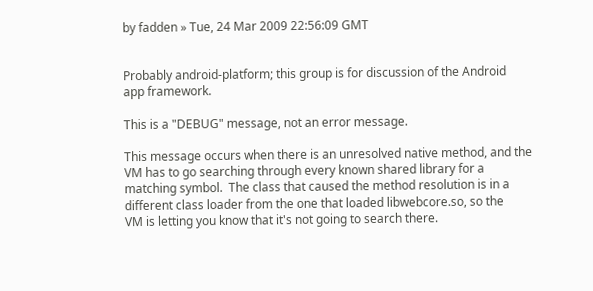by fadden » Tue, 24 Mar 2009 22:56:09 GMT


Probably android-platform; this group is for discussion of the Android
app framework.

This is a "DEBUG" message, not an error message.

This message occurs when there is an unresolved native method, and the
VM has to go searching through every known shared library for a
matching symbol.  The class that caused the method resolution is in a
different class loader from the one that loaded libwebcore.so, so the
VM is letting you know that it's not going to search there.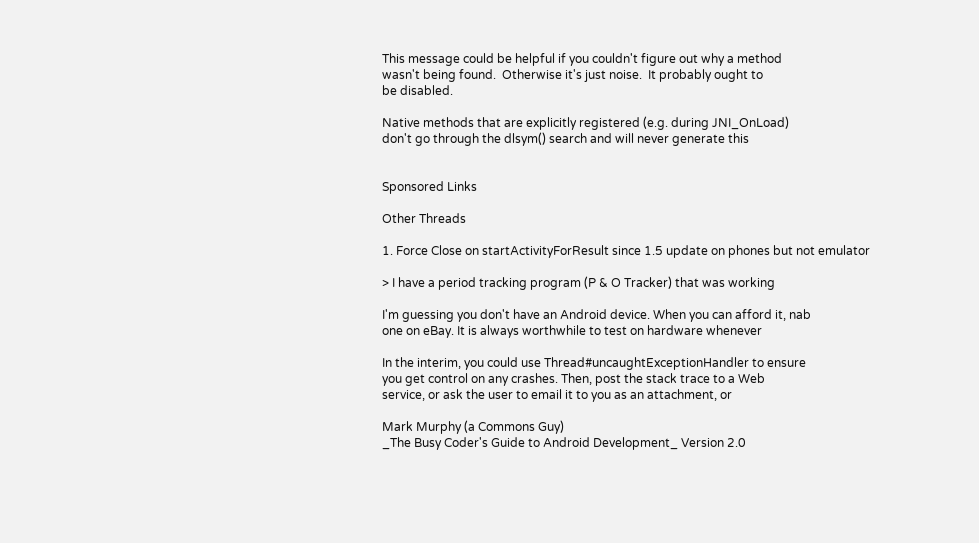This message could be helpful if you couldn't figure out why a method
wasn't being found.  Otherwise it's just noise.  It probably ought to
be disabled.

Native methods that are explicitly registered (e.g. during JNI_OnLoad)
don't go through the dlsym() search and will never generate this


Sponsored Links

Other Threads

1. Force Close on startActivityForResult since 1.5 update on phones but not emulator

> I have a period tracking program (P & O Tracker) that was working

I'm guessing you don't have an Android device. When you can afford it, nab
one on eBay. It is always worthwhile to test on hardware whenever

In the interim, you could use Thread#uncaughtExceptionHandler to ensure
you get control on any crashes. Then, post the stack trace to a Web
service, or ask the user to email it to you as an attachment, or

Mark Murphy (a Commons Guy)
_The Busy Coder's Guide to Android Development_ Version 2.0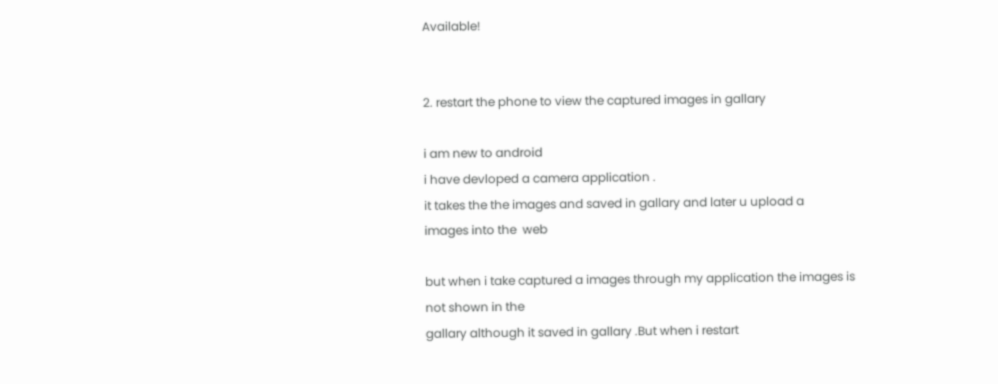Available!


2. restart the phone to view the captured images in gallary

i am new to android
i have devloped a camera application .
it takes the the images and saved in gallary and later u upload a
images into the  web

but when i take captured a images through my application the images is
not shown in the
gallary although it saved in gallary .But when i restart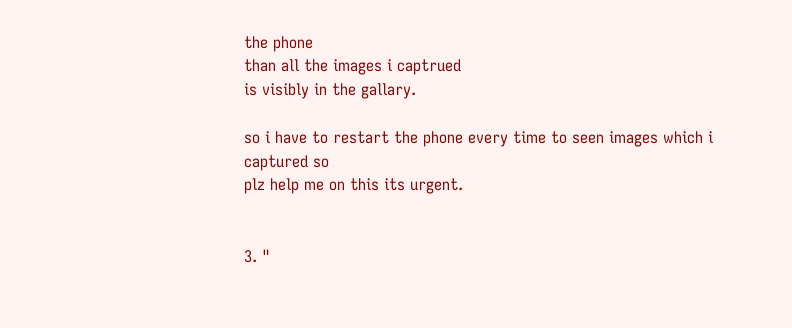the phone
than all the images i captrued
is visibly in the gallary.

so i have to restart the phone every time to seen images which i
captured so
plz help me on this its urgent.


3. "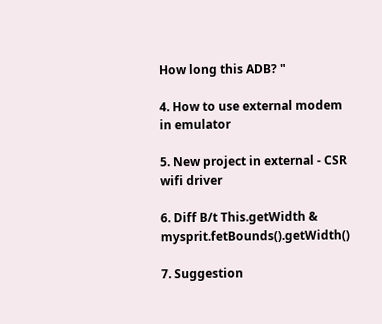How long this ADB? "

4. How to use external modem in emulator

5. New project in external - CSR wifi driver

6. Diff B/t This.getWidth & mysprit.fetBounds().getWidth()

7. Suggestion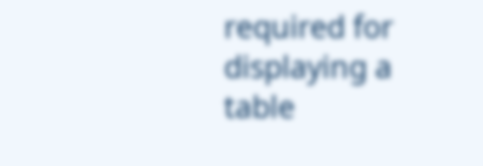required for displaying a table